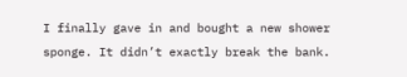I finally gave in and bought a new shower sponge. It didn’t exactly break the bank.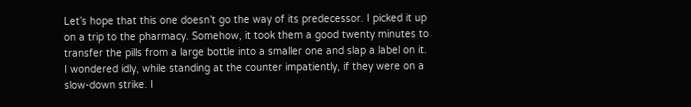Let’s hope that this one doesn’t go the way of its predecessor. I picked it up on a trip to the pharmacy. Somehow, it took them a good twenty minutes to transfer the pills from a large bottle into a smaller one and slap a label on it. I wondered idly, while standing at the counter impatiently, if they were on a slow-down strike. I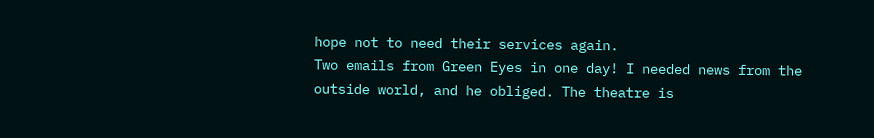hope not to need their services again.
Two emails from Green Eyes in one day! I needed news from the outside world, and he obliged. The theatre is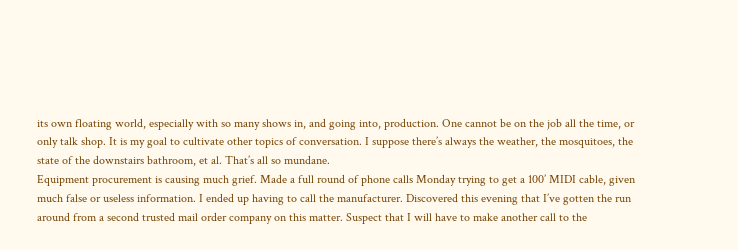its own floating world, especially with so many shows in, and going into, production. One cannot be on the job all the time, or only talk shop. It is my goal to cultivate other topics of conversation. I suppose there’s always the weather, the mosquitoes, the state of the downstairs bathroom, et al. That’s all so mundane.
Equipment procurement is causing much grief. Made a full round of phone calls Monday trying to get a 100’ MIDI cable, given much false or useless information. I ended up having to call the manufacturer. Discovered this evening that I’ve gotten the run around from a second trusted mail order company on this matter. Suspect that I will have to make another call to the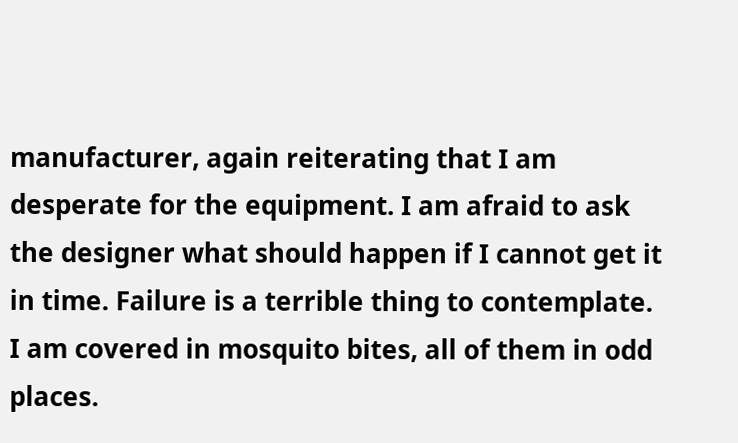manufacturer, again reiterating that I am desperate for the equipment. I am afraid to ask the designer what should happen if I cannot get it in time. Failure is a terrible thing to contemplate.
I am covered in mosquito bites, all of them in odd places.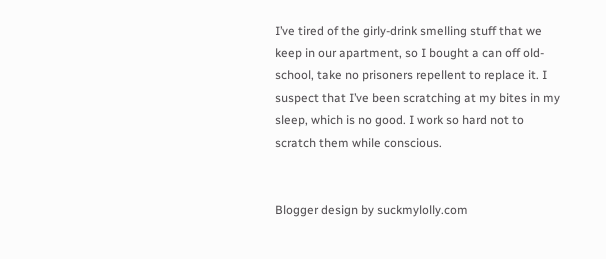I’ve tired of the girly-drink smelling stuff that we keep in our apartment, so I bought a can off old-school, take no prisoners repellent to replace it. I suspect that I’ve been scratching at my bites in my sleep, which is no good. I work so hard not to scratch them while conscious.


Blogger design by suckmylolly.com